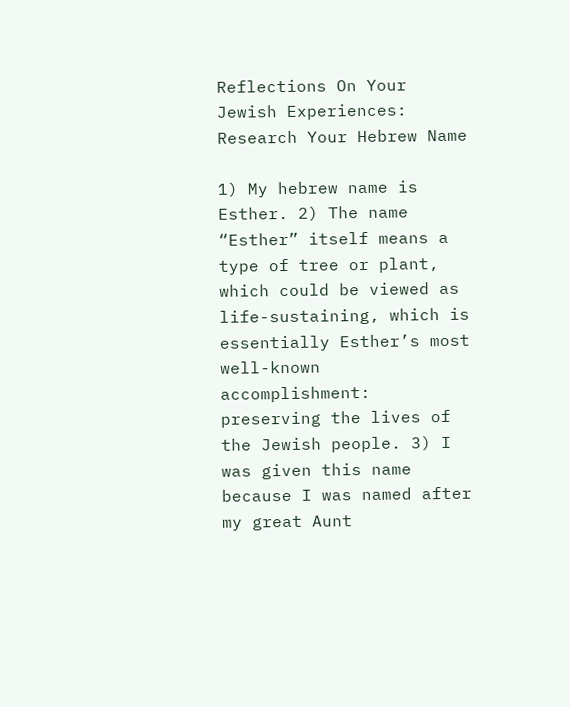Reflections On Your Jewish Experiences: Research Your Hebrew Name

1) My hebrew name is Esther. 2) The name “Esther” itself means a type of tree or plant, which could be viewed as life-sustaining, which is essentially Esther’s most well-known accomplishment: preserving the lives of the Jewish people. 3) I was given this name because I was named after my great Aunt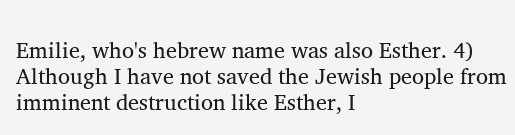Emilie, who's hebrew name was also Esther. 4) Although I have not saved the Jewish people from imminent destruction like Esther, I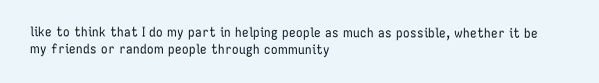like to think that I do my part in helping people as much as possible, whether it be my friends or random people through community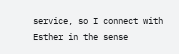service, so I connect with Esther in the sense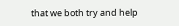that we both try and help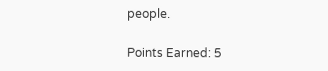people.

Points Earned: 5